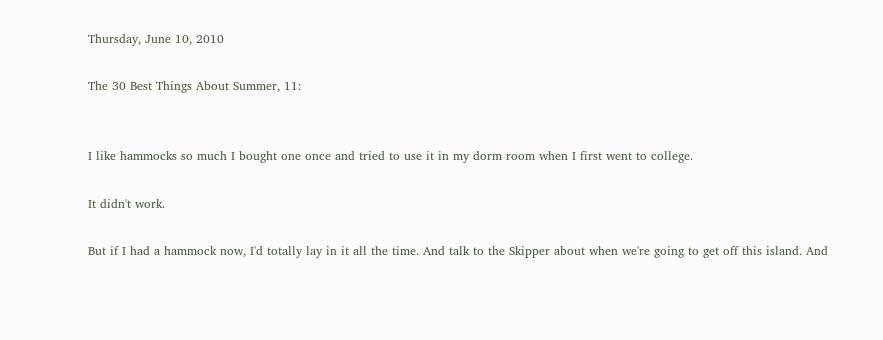Thursday, June 10, 2010

The 30 Best Things About Summer, 11:


I like hammocks so much I bought one once and tried to use it in my dorm room when I first went to college.

It didn't work.

But if I had a hammock now, I'd totally lay in it all the time. And talk to the Skipper about when we're going to get off this island. And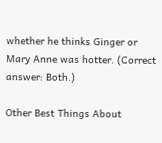whether he thinks Ginger or Mary Anne was hotter. (Correct answer: Both.)

Other Best Things About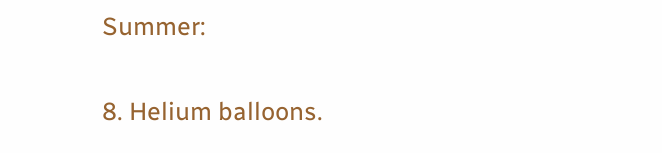Summer:

8. Helium balloons.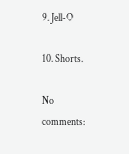9. Jell-O

10. Shorts.

No comments: